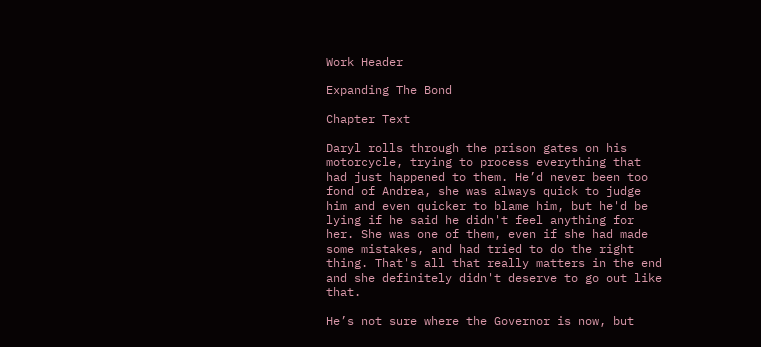Work Header

Expanding The Bond

Chapter Text

Daryl rolls through the prison gates on his motorcycle, trying to process everything that had just happened to them. He’d never been too fond of Andrea, she was always quick to judge him and even quicker to blame him, but he'd be lying if he said he didn't feel anything for her. She was one of them, even if she had made some mistakes, and had tried to do the right thing. That's all that really matters in the end and she definitely didn't deserve to go out like that.

He’s not sure where the Governor is now, but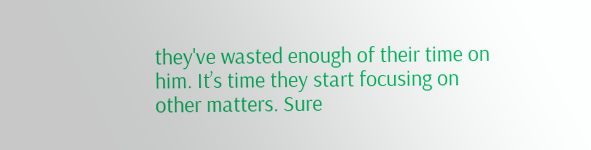they've wasted enough of their time on him. It’s time they start focusing on other matters. Sure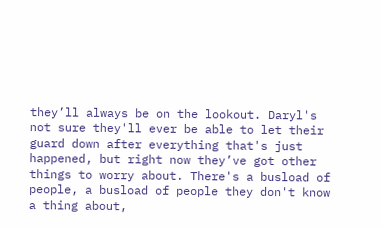they’ll always be on the lookout. Daryl's not sure they'll ever be able to let their guard down after everything that's just happened, but right now they’ve got other things to worry about. There's a busload of people, a busload of people they don't know a thing about,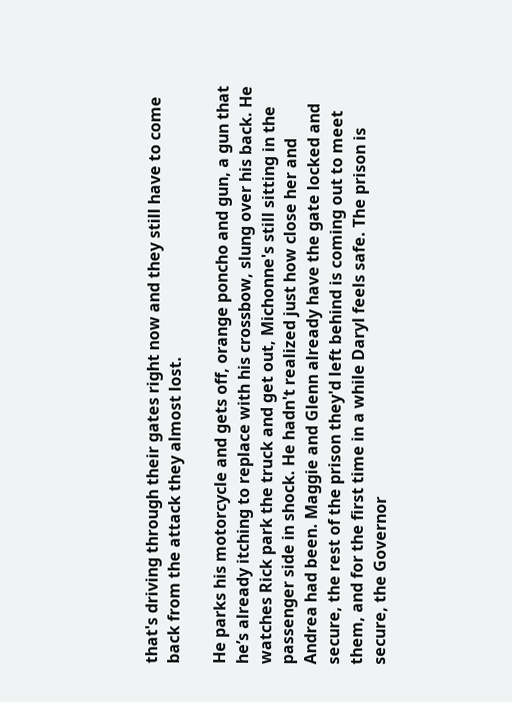that's driving through their gates right now and they still have to come back from the attack they almost lost.

He parks his motorcycle and gets off, orange poncho and gun, a gun that he’s already itching to replace with his crossbow, slung over his back. He watches Rick park the truck and get out, Michonne's still sitting in the passenger side in shock. He hadn't realized just how close her and Andrea had been. Maggie and Glenn already have the gate locked and secure, the rest of the prison they'd left behind is coming out to meet them, and for the first time in a while Daryl feels safe. The prison is secure, the Governor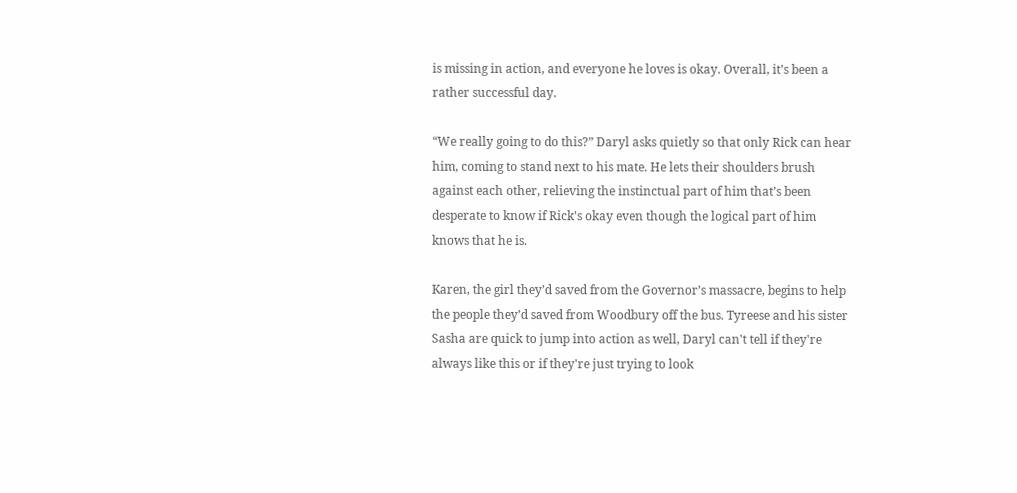is missing in action, and everyone he loves is okay. Overall, it’s been a rather successful day.

“We really going to do this?” Daryl asks quietly so that only Rick can hear him, coming to stand next to his mate. He lets their shoulders brush against each other, relieving the instinctual part of him that’s been desperate to know if Rick's okay even though the logical part of him knows that he is.

Karen, the girl they’d saved from the Governor’s massacre, begins to help the people they’d saved from Woodbury off the bus. Tyreese and his sister Sasha are quick to jump into action as well, Daryl can't tell if they're always like this or if they're just trying to look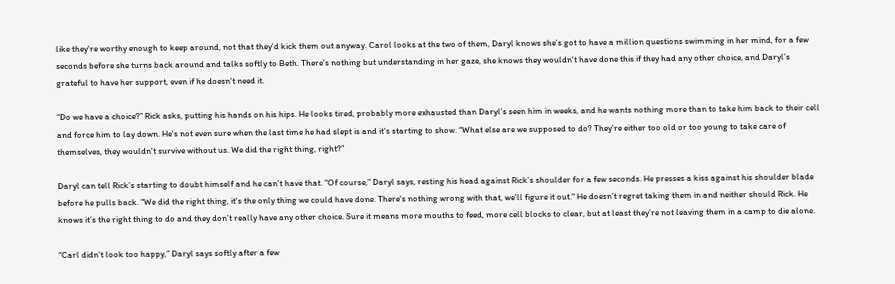like they're worthy enough to keep around, not that they'd kick them out anyway. Carol looks at the two of them, Daryl knows she’s got to have a million questions swimming in her mind, for a few seconds before she turns back around and talks softly to Beth. There’s nothing but understanding in her gaze, she knows they wouldn't have done this if they had any other choice, and Daryl’s grateful to have her support, even if he doesn't need it.

“Do we have a choice?” Rick asks, putting his hands on his hips. He looks tired, probably more exhausted than Daryl’s seen him in weeks, and he wants nothing more than to take him back to their cell and force him to lay down. He's not even sure when the last time he had slept is and it's starting to show. “What else are we supposed to do? They’re either too old or too young to take care of themselves, they wouldn't survive without us. We did the right thing, right?”

Daryl can tell Rick’s starting to doubt himself and he can’t have that. “Of course,” Daryl says, resting his head against Rick’s shoulder for a few seconds. He presses a kiss against his shoulder blade before he pulls back. "We did the right thing, it's the only thing we could have done. There's nothing wrong with that, we'll figure it out." He doesn’t regret taking them in and neither should Rick. He knows it’s the right thing to do and they don’t really have any other choice. Sure it means more mouths to feed, more cell blocks to clear, but at least they’re not leaving them in a camp to die alone.

“Carl didn’t look too happy,” Daryl says softly after a few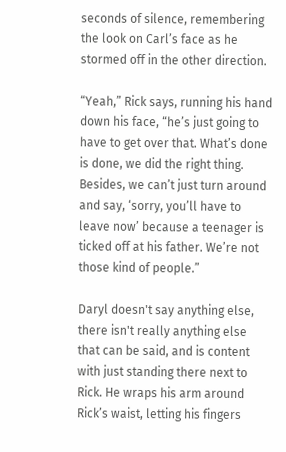seconds of silence, remembering the look on Carl’s face as he stormed off in the other direction.

“Yeah,” Rick says, running his hand down his face, “he’s just going to have to get over that. What’s done is done, we did the right thing. Besides, we can’t just turn around and say, ‘sorry, you’ll have to leave now’ because a teenager is ticked off at his father. We’re not those kind of people.”

Daryl doesn't say anything else, there isn't really anything else that can be said, and is content with just standing there next to Rick. He wraps his arm around Rick’s waist, letting his fingers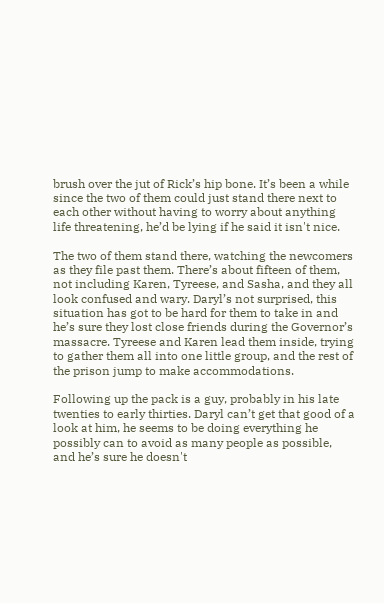brush over the jut of Rick’s hip bone. It’s been a while since the two of them could just stand there next to each other without having to worry about anything life threatening, he’d be lying if he said it isn't nice.

The two of them stand there, watching the newcomers as they file past them. There’s about fifteen of them, not including Karen, Tyreese, and Sasha, and they all look confused and wary. Daryl’s not surprised, this situation has got to be hard for them to take in and he’s sure they lost close friends during the Governor’s massacre. Tyreese and Karen lead them inside, trying to gather them all into one little group, and the rest of the prison jump to make accommodations.

Following up the pack is a guy, probably in his late twenties to early thirties. Daryl can’t get that good of a look at him, he seems to be doing everything he possibly can to avoid as many people as possible, and he’s sure he doesn't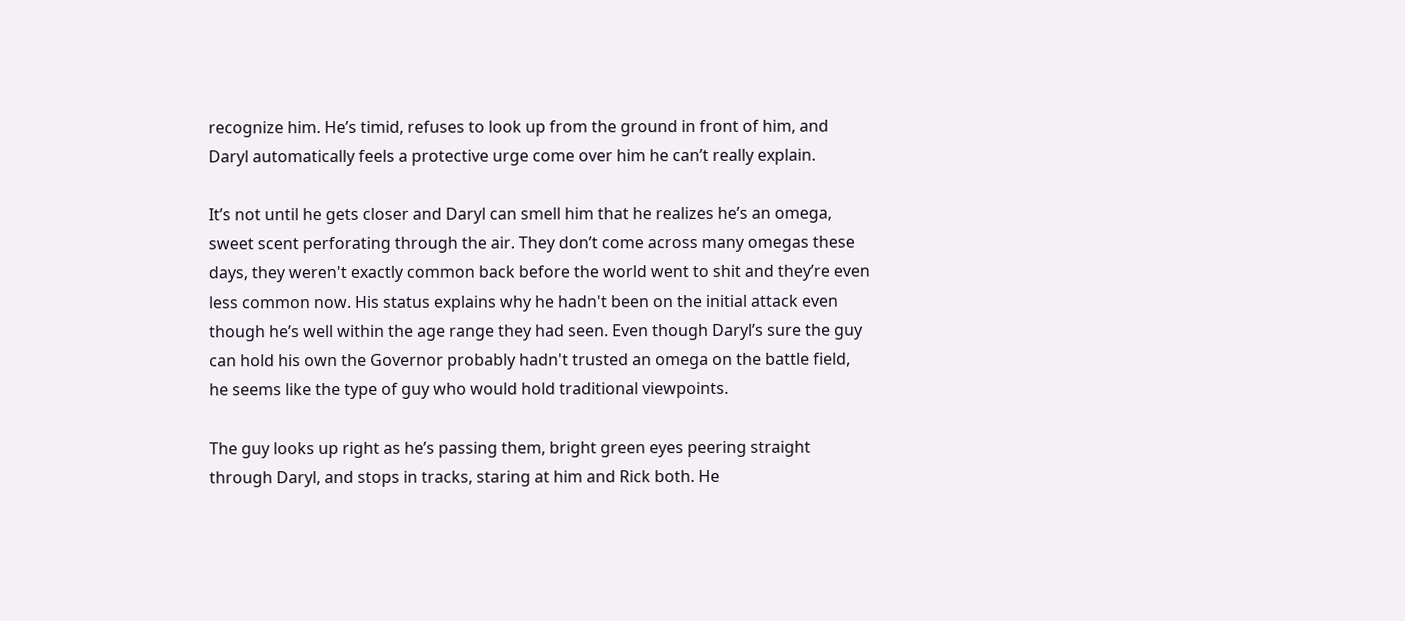recognize him. He’s timid, refuses to look up from the ground in front of him, and Daryl automatically feels a protective urge come over him he can’t really explain.

It’s not until he gets closer and Daryl can smell him that he realizes he’s an omega, sweet scent perforating through the air. They don’t come across many omegas these days, they weren't exactly common back before the world went to shit and they’re even less common now. His status explains why he hadn't been on the initial attack even though he’s well within the age range they had seen. Even though Daryl’s sure the guy can hold his own the Governor probably hadn't trusted an omega on the battle field, he seems like the type of guy who would hold traditional viewpoints.

The guy looks up right as he’s passing them, bright green eyes peering straight through Daryl, and stops in tracks, staring at him and Rick both. He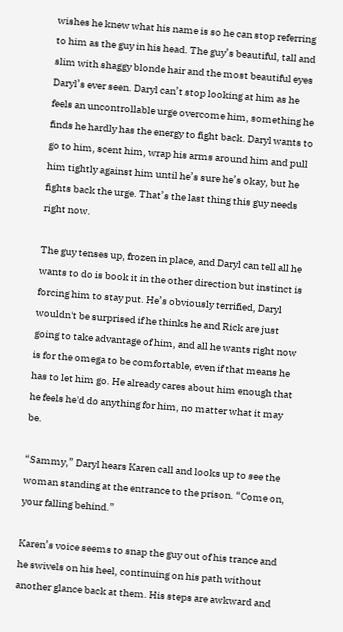wishes he knew what his name is so he can stop referring to him as the guy in his head. The guy’s beautiful, tall and slim with shaggy blonde hair and the most beautiful eyes Daryl’s ever seen. Daryl can’t stop looking at him as he feels an uncontrollable urge overcome him, something he finds he hardly has the energy to fight back. Daryl wants to go to him, scent him, wrap his arms around him and pull him tightly against him until he’s sure he’s okay, but he fights back the urge. That’s the last thing this guy needs right now.

The guy tenses up, frozen in place, and Daryl can tell all he wants to do is book it in the other direction but instinct is forcing him to stay put. He’s obviously terrified, Daryl wouldn't be surprised if he thinks he and Rick are just going to take advantage of him, and all he wants right now is for the omega to be comfortable, even if that means he has to let him go. He already cares about him enough that he feels he'd do anything for him, no matter what it may be.

“Sammy,” Daryl hears Karen call and looks up to see the woman standing at the entrance to the prison. “Come on, your falling behind.”

Karen’s voice seems to snap the guy out of his trance and he swivels on his heel, continuing on his path without another glance back at them. His steps are awkward and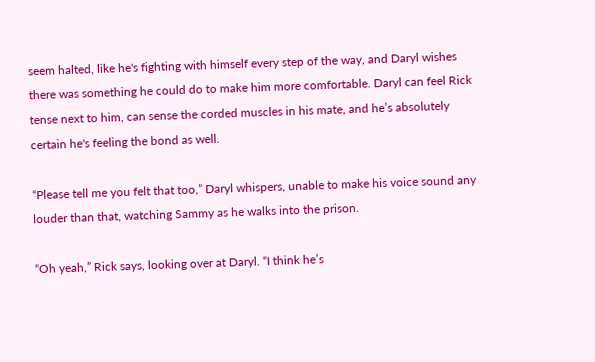seem halted, like he's fighting with himself every step of the way, and Daryl wishes there was something he could do to make him more comfortable. Daryl can feel Rick tense next to him, can sense the corded muscles in his mate, and he’s absolutely certain he's feeling the bond as well.

“Please tell me you felt that too,” Daryl whispers, unable to make his voice sound any louder than that, watching Sammy as he walks into the prison.

“Oh yeah,” Rick says, looking over at Daryl. “I think he’s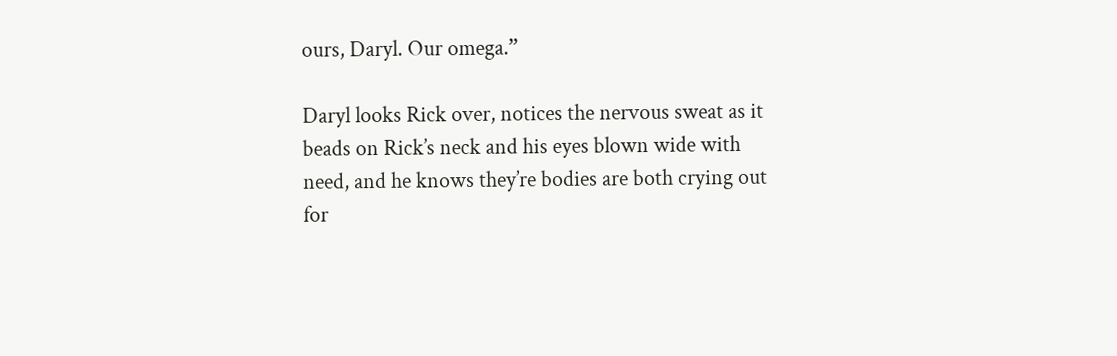ours, Daryl. Our omega.”

Daryl looks Rick over, notices the nervous sweat as it beads on Rick’s neck and his eyes blown wide with need, and he knows they’re bodies are both crying out for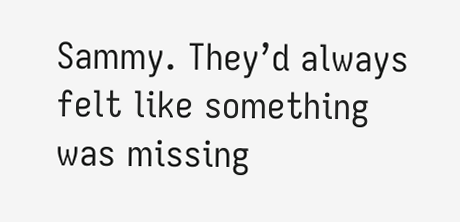Sammy. They’d always felt like something was missing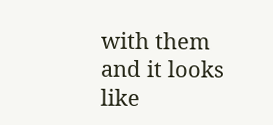with them and it looks like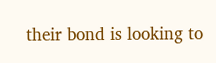their bond is looking to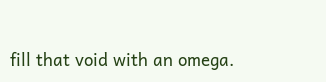fill that void with an omega.